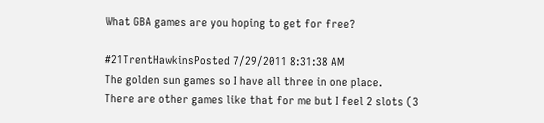What GBA games are you hoping to get for free?

#21TrentHawkinsPosted 7/29/2011 8:31:38 AM
The golden sun games so I have all three in one place.
There are other games like that for me but I feel 2 slots (3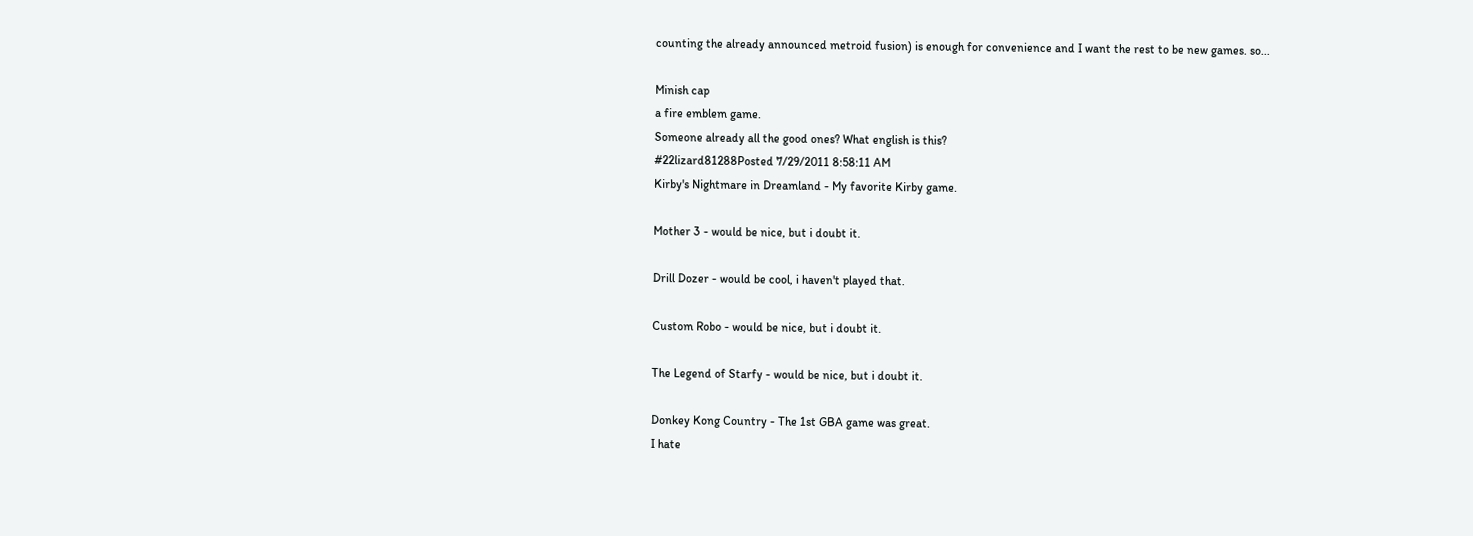counting the already announced metroid fusion) is enough for convenience and I want the rest to be new games. so...

Minish cap
a fire emblem game.
Someone already all the good ones? What english is this?
#22lizard81288Posted 7/29/2011 8:58:11 AM
Kirby's Nightmare in Dreamland - My favorite Kirby game.

Mother 3 - would be nice, but i doubt it.

Drill Dozer - would be cool, i haven't played that.

Custom Robo - would be nice, but i doubt it.

The Legend of Starfy - would be nice, but i doubt it.

Donkey Kong Country - The 1st GBA game was great.
I hate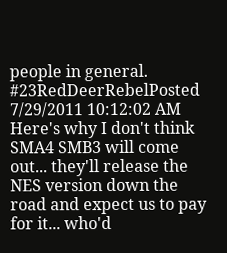people in general.
#23RedDeerRebelPosted 7/29/2011 10:12:02 AM
Here's why I don't think SMA4 SMB3 will come out... they'll release the NES version down the road and expect us to pay for it... who'd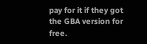pay for it if they got the GBA version for free.